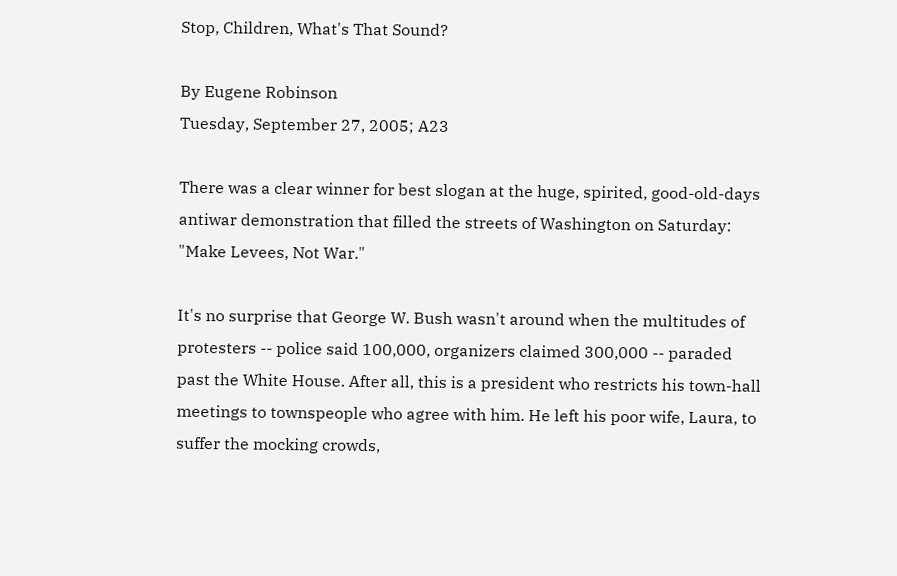Stop, Children, What's That Sound?

By Eugene Robinson
Tuesday, September 27, 2005; A23

There was a clear winner for best slogan at the huge, spirited, good-old-days antiwar demonstration that filled the streets of Washington on Saturday: "Make Levees, Not War."

It's no surprise that George W. Bush wasn't around when the multitudes of protesters -- police said 100,000, organizers claimed 300,000 -- paraded past the White House. After all, this is a president who restricts his town-hall meetings to townspeople who agree with him. He left his poor wife, Laura, to suffer the mocking crowds,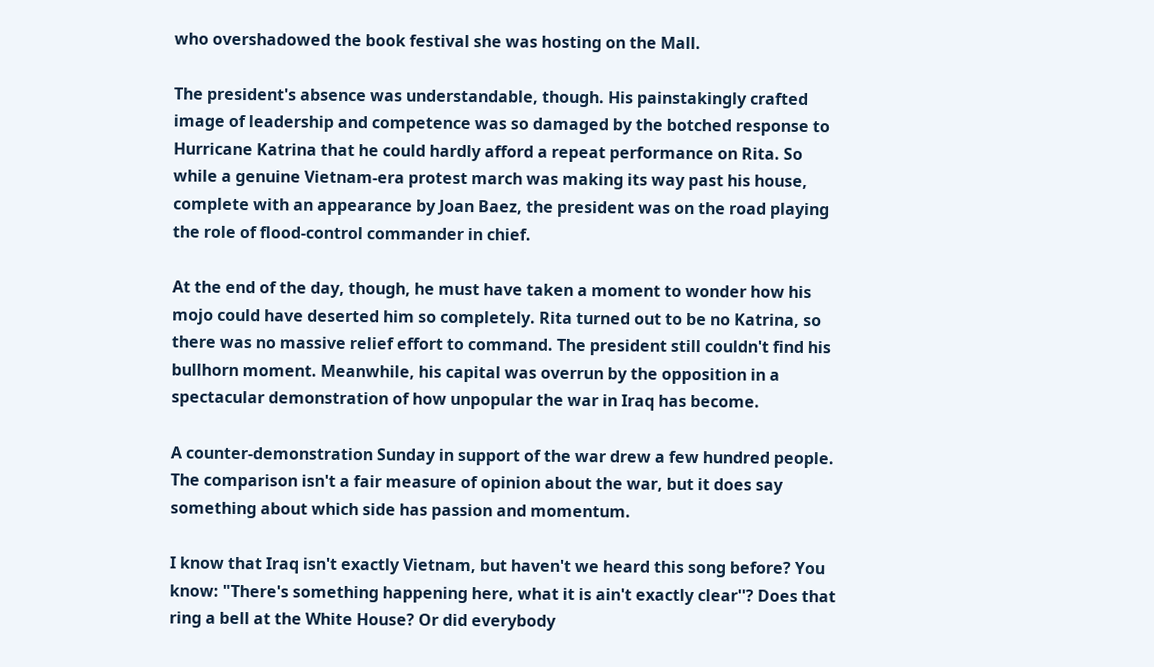who overshadowed the book festival she was hosting on the Mall.

The president's absence was understandable, though. His painstakingly crafted image of leadership and competence was so damaged by the botched response to Hurricane Katrina that he could hardly afford a repeat performance on Rita. So while a genuine Vietnam-era protest march was making its way past his house, complete with an appearance by Joan Baez, the president was on the road playing the role of flood-control commander in chief.

At the end of the day, though, he must have taken a moment to wonder how his mojo could have deserted him so completely. Rita turned out to be no Katrina, so there was no massive relief effort to command. The president still couldn't find his bullhorn moment. Meanwhile, his capital was overrun by the opposition in a spectacular demonstration of how unpopular the war in Iraq has become.

A counter-demonstration Sunday in support of the war drew a few hundred people. The comparison isn't a fair measure of opinion about the war, but it does say something about which side has passion and momentum.

I know that Iraq isn't exactly Vietnam, but haven't we heard this song before? You know: "There's something happening here, what it is ain't exactly clear''? Does that ring a bell at the White House? Or did everybody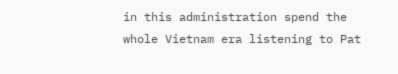in this administration spend the whole Vietnam era listening to Pat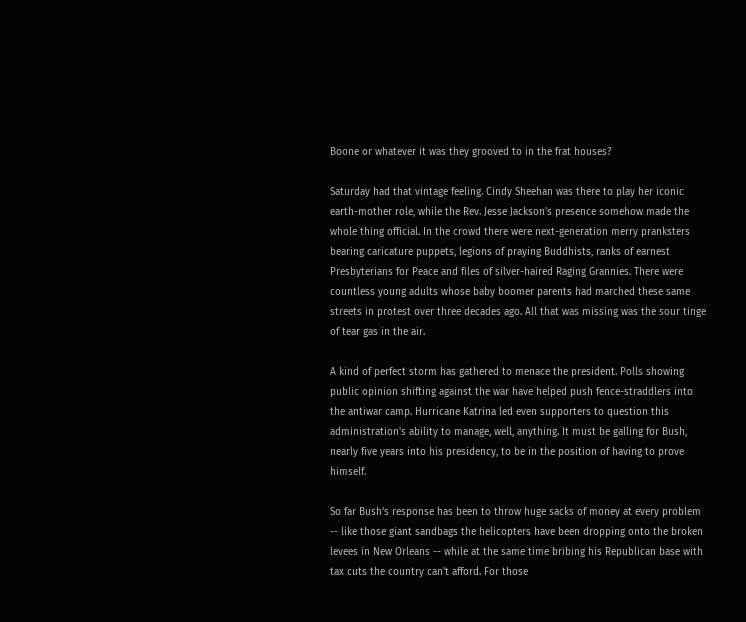Boone or whatever it was they grooved to in the frat houses?

Saturday had that vintage feeling. Cindy Sheehan was there to play her iconic earth-mother role, while the Rev. Jesse Jackson's presence somehow made the whole thing official. In the crowd there were next-generation merry pranksters bearing caricature puppets, legions of praying Buddhists, ranks of earnest Presbyterians for Peace and files of silver-haired Raging Grannies. There were countless young adults whose baby boomer parents had marched these same streets in protest over three decades ago. All that was missing was the sour tinge of tear gas in the air.

A kind of perfect storm has gathered to menace the president. Polls showing public opinion shifting against the war have helped push fence-straddlers into the antiwar camp. Hurricane Katrina led even supporters to question this administration's ability to manage, well, anything. It must be galling for Bush, nearly five years into his presidency, to be in the position of having to prove himself.

So far Bush's response has been to throw huge sacks of money at every problem -- like those giant sandbags the helicopters have been dropping onto the broken levees in New Orleans -- while at the same time bribing his Republican base with tax cuts the country can't afford. For those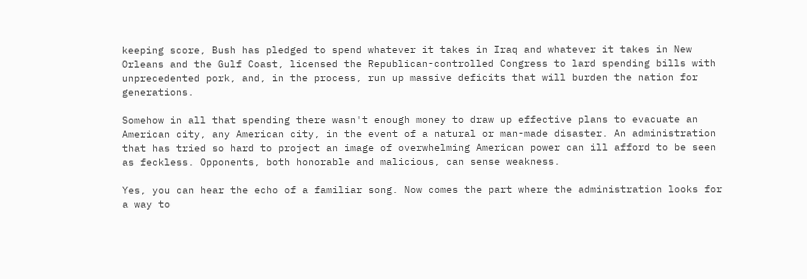keeping score, Bush has pledged to spend whatever it takes in Iraq and whatever it takes in New Orleans and the Gulf Coast, licensed the Republican-controlled Congress to lard spending bills with unprecedented pork, and, in the process, run up massive deficits that will burden the nation for generations.

Somehow in all that spending there wasn't enough money to draw up effective plans to evacuate an American city, any American city, in the event of a natural or man-made disaster. An administration that has tried so hard to project an image of overwhelming American power can ill afford to be seen as feckless. Opponents, both honorable and malicious, can sense weakness.

Yes, you can hear the echo of a familiar song. Now comes the part where the administration looks for a way to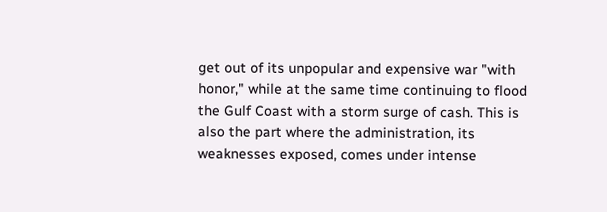get out of its unpopular and expensive war "with honor," while at the same time continuing to flood the Gulf Coast with a storm surge of cash. This is also the part where the administration, its weaknesses exposed, comes under intense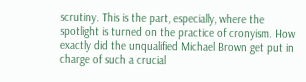scrutiny. This is the part, especially, where the spotlight is turned on the practice of cronyism. How exactly did the unqualified Michael Brown get put in charge of such a crucial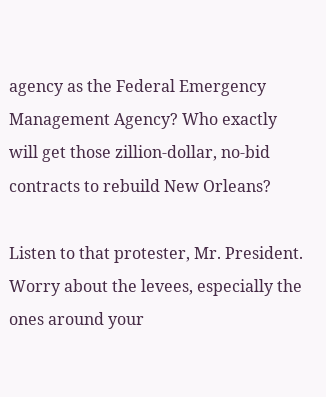agency as the Federal Emergency Management Agency? Who exactly will get those zillion-dollar, no-bid contracts to rebuild New Orleans?

Listen to that protester, Mr. President. Worry about the levees, especially the ones around your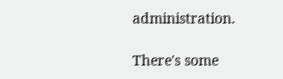administration.

There's some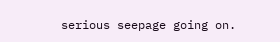serious seepage going on.